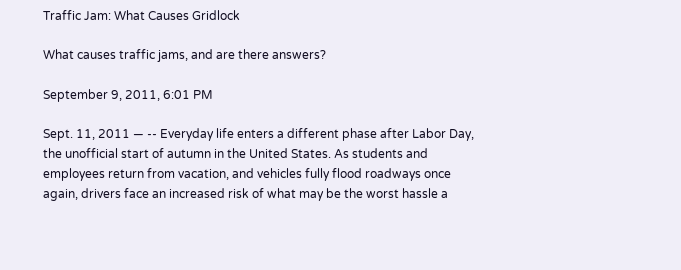Traffic Jam: What Causes Gridlock

What causes traffic jams, and are there answers?

September 9, 2011, 6:01 PM

Sept. 11, 2011 — -- Everyday life enters a different phase after Labor Day, the unofficial start of autumn in the United States. As students and employees return from vacation, and vehicles fully flood roadways once again, drivers face an increased risk of what may be the worst hassle a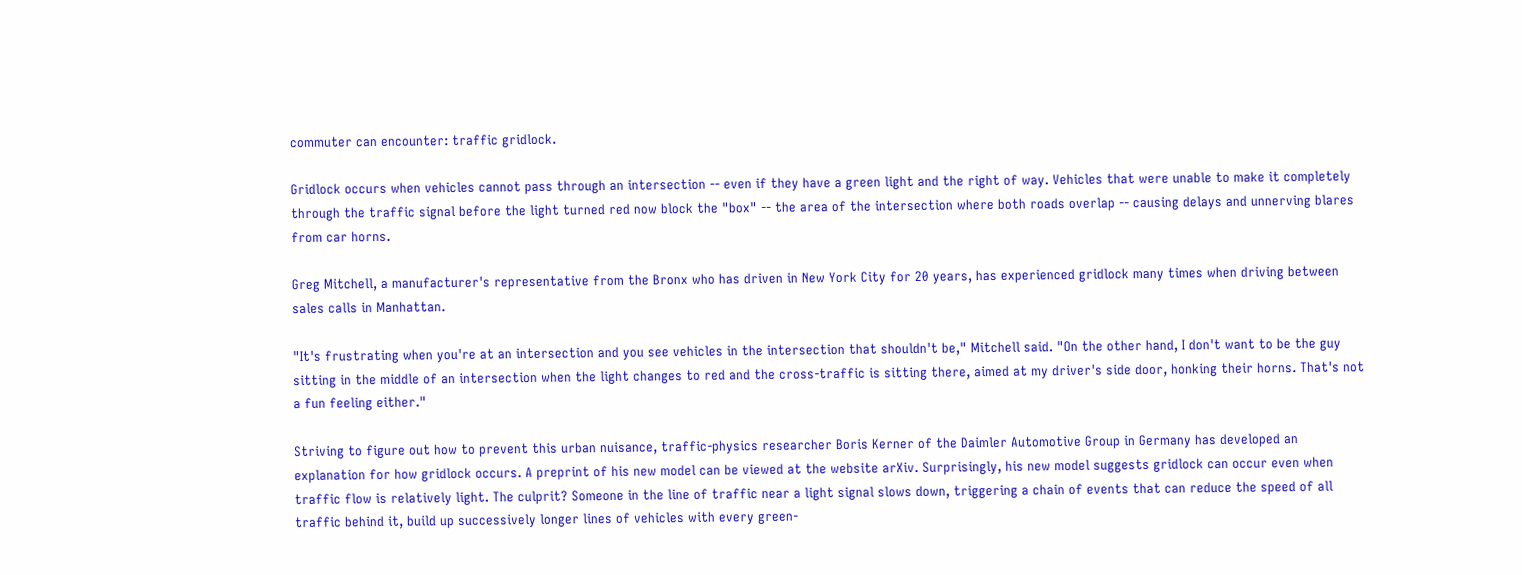commuter can encounter: traffic gridlock.

Gridlock occurs when vehicles cannot pass through an intersection -- even if they have a green light and the right of way. Vehicles that were unable to make it completely through the traffic signal before the light turned red now block the "box" -- the area of the intersection where both roads overlap -- causing delays and unnerving blares from car horns.

Greg Mitchell, a manufacturer's representative from the Bronx who has driven in New York City for 20 years, has experienced gridlock many times when driving between sales calls in Manhattan.

"It's frustrating when you're at an intersection and you see vehicles in the intersection that shouldn't be," Mitchell said. "On the other hand, I don't want to be the guy sitting in the middle of an intersection when the light changes to red and the cross-traffic is sitting there, aimed at my driver's side door, honking their horns. That's not a fun feeling either."

Striving to figure out how to prevent this urban nuisance, traffic-physics researcher Boris Kerner of the Daimler Automotive Group in Germany has developed an explanation for how gridlock occurs. A preprint of his new model can be viewed at the website arXiv. Surprisingly, his new model suggests gridlock can occur even when traffic flow is relatively light. The culprit? Someone in the line of traffic near a light signal slows down, triggering a chain of events that can reduce the speed of all traffic behind it, build up successively longer lines of vehicles with every green-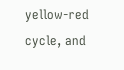yellow-red cycle, and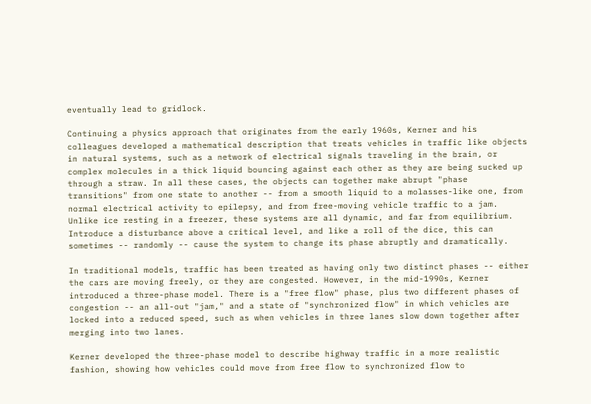eventually lead to gridlock.

Continuing a physics approach that originates from the early 1960s, Kerner and his colleagues developed a mathematical description that treats vehicles in traffic like objects in natural systems, such as a network of electrical signals traveling in the brain, or complex molecules in a thick liquid bouncing against each other as they are being sucked up through a straw. In all these cases, the objects can together make abrupt "phase transitions" from one state to another -- from a smooth liquid to a molasses-like one, from normal electrical activity to epilepsy, and from free-moving vehicle traffic to a jam. Unlike ice resting in a freezer, these systems are all dynamic, and far from equilibrium. Introduce a disturbance above a critical level, and like a roll of the dice, this can sometimes -- randomly -- cause the system to change its phase abruptly and dramatically.

In traditional models, traffic has been treated as having only two distinct phases -- either the cars are moving freely, or they are congested. However, in the mid-1990s, Kerner introduced a three-phase model. There is a "free flow" phase, plus two different phases of congestion -- an all-out "jam," and a state of "synchronized flow" in which vehicles are locked into a reduced speed, such as when vehicles in three lanes slow down together after merging into two lanes.

Kerner developed the three-phase model to describe highway traffic in a more realistic fashion, showing how vehicles could move from free flow to synchronized flow to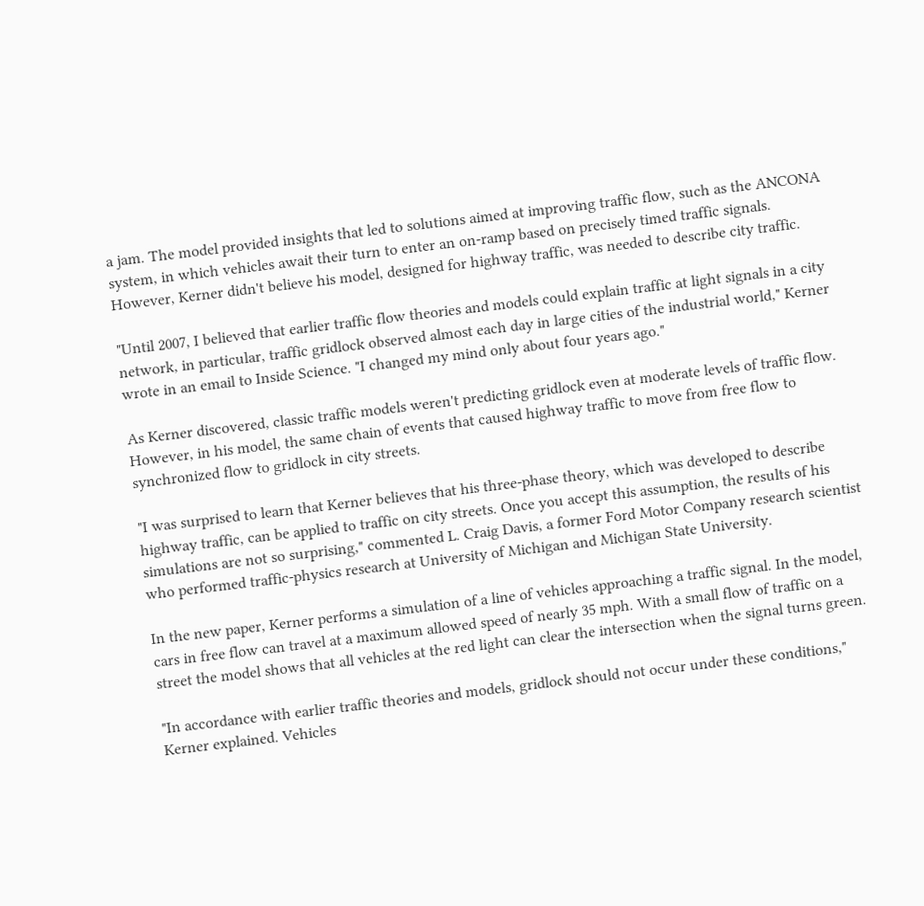a jam. The model provided insights that led to solutions aimed at improving traffic flow, such as the ANCONA system, in which vehicles await their turn to enter an on-ramp based on precisely timed traffic signals. However, Kerner didn't believe his model, designed for highway traffic, was needed to describe city traffic.

"Until 2007, I believed that earlier traffic flow theories and models could explain traffic at light signals in a city network, in particular, traffic gridlock observed almost each day in large cities of the industrial world," Kerner wrote in an email to Inside Science. "I changed my mind only about four years ago."

As Kerner discovered, classic traffic models weren't predicting gridlock even at moderate levels of traffic flow. However, in his model, the same chain of events that caused highway traffic to move from free flow to synchronized flow to gridlock in city streets.

"I was surprised to learn that Kerner believes that his three-phase theory, which was developed to describe highway traffic, can be applied to traffic on city streets. Once you accept this assumption, the results of his simulations are not so surprising," commented L. Craig Davis, a former Ford Motor Company research scientist who performed traffic-physics research at University of Michigan and Michigan State University.

In the new paper, Kerner performs a simulation of a line of vehicles approaching a traffic signal. In the model, cars in free flow can travel at a maximum allowed speed of nearly 35 mph. With a small flow of traffic on a street the model shows that all vehicles at the red light can clear the intersection when the signal turns green.

"In accordance with earlier traffic theories and models, gridlock should not occur under these conditions," Kerner explained. Vehicles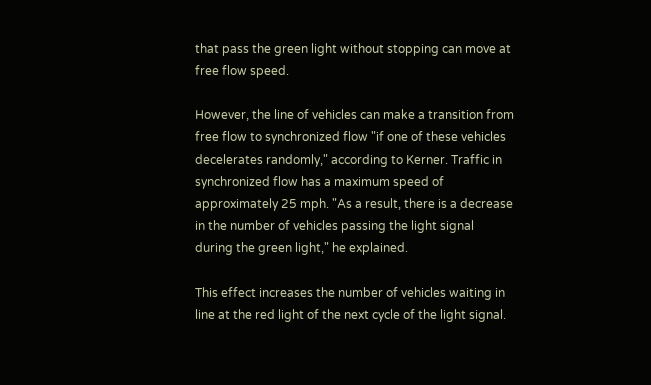that pass the green light without stopping can move at free flow speed.

However, the line of vehicles can make a transition from free flow to synchronized flow "if one of these vehicles decelerates randomly," according to Kerner. Traffic in synchronized flow has a maximum speed of approximately 25 mph. "As a result, there is a decrease in the number of vehicles passing the light signal during the green light," he explained.

This effect increases the number of vehicles waiting in line at the red light of the next cycle of the light signal.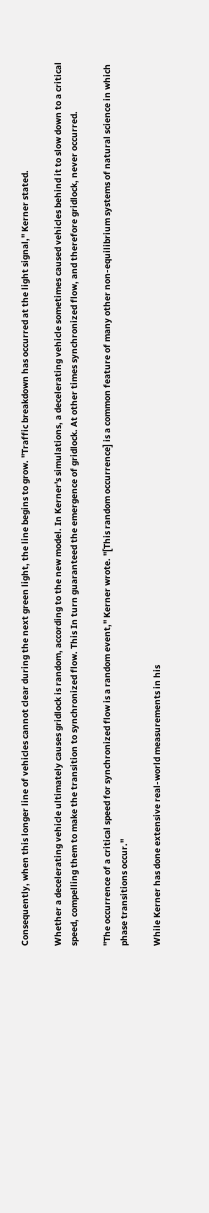Consequently, when this longer line of vehicles cannot clear during the next green light, the line begins to grow. "Traffic breakdown has occurred at the light signal," Kerner stated.

Whether a decelerating vehicle ultimately causes gridlock is random, according to the new model. In Kerner's simulations, a decelerating vehicle sometimes caused vehicles behind it to slow down to a critical speed, compelling them to make the transition to synchronized flow. This In turn guaranteed the emergence of gridlock. At other times synchronized flow, and therefore gridlock, never occurred.

"The occurrence of a critical speed for synchronized flow is a random event," Kerner wrote. "[This random occurrence] is a common feature of many other non-equilibrium systems of natural science in which phase transitions occur."

While Kerner has done extensive real-world measurements in his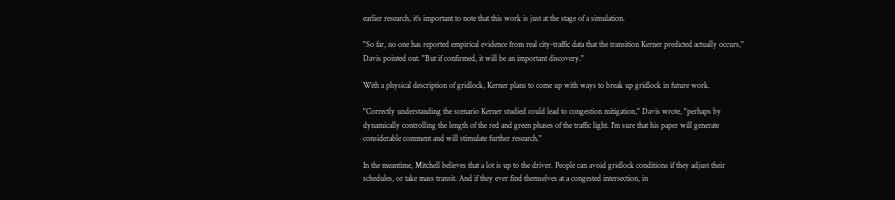earlier research, it's important to note that this work is just at the stage of a simulation.

"So far, no one has reported empirical evidence from real city-traffic data that the transition Kerner predicted actually occurs," Davis pointed out. "But if confirmed, it will be an important discovery."

With a physical description of gridlock, Kerner plans to come up with ways to break up gridlock in future work.

"Correctly understanding the scenario Kerner studied could lead to congestion mitigation," Davis wrote, "perhaps by dynamically controlling the length of the red and green phases of the traffic light. I'm sure that his paper will generate considerable comment and will stimulate further research."

In the meantime, Mitchell believes that a lot is up to the driver. People can avoid gridlock conditions if they adjust their schedules, or take mass transit. And if they ever find themselves at a congested intersection, in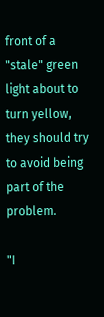front of a "stale" green light about to turn yellow, they should try to avoid being part of the problem.

"I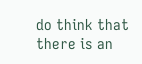do think that there is an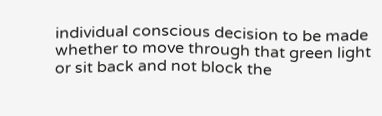individual conscious decision to be made whether to move through that green light or sit back and not block the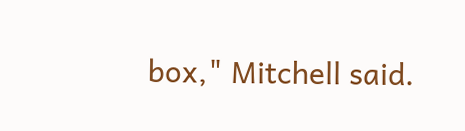box," Mitchell said.